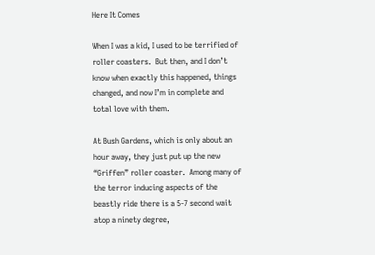Here It Comes

When I was a kid, I used to be terrified of roller coasters.  But then, and I don’t know when exactly this happened, things changed, and now I’m in complete and total love with them.

At Bush Gardens, which is only about an hour away, they just put up the new “Griffen” roller coaster.  Among many of the terror inducing aspects of the beastly ride there is a 5-7 second wait atop a ninety degree,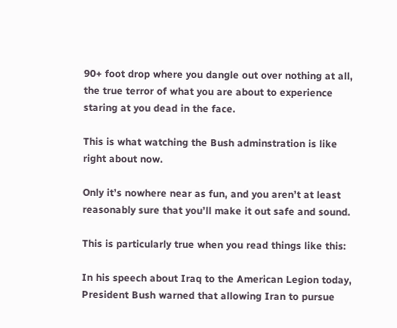90+ foot drop where you dangle out over nothing at all, the true terror of what you are about to experience staring at you dead in the face.

This is what watching the Bush adminstration is like right about now.

Only it’s nowhere near as fun, and you aren’t at least reasonably sure that you’ll make it out safe and sound.

This is particularly true when you read things like this:

In his speech about Iraq to the American Legion today, President Bush warned that allowing Iran to pursue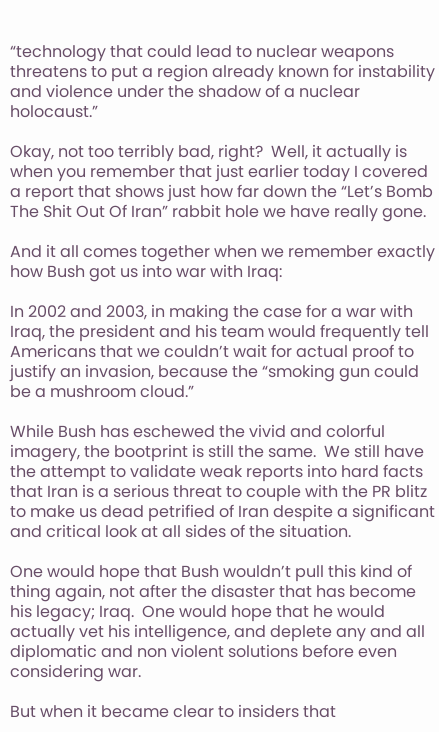“technology that could lead to nuclear weapons threatens to put a region already known for instability and violence under the shadow of a nuclear holocaust.”

Okay, not too terribly bad, right?  Well, it actually is when you remember that just earlier today I covered a report that shows just how far down the “Let’s Bomb The Shit Out Of Iran” rabbit hole we have really gone.

And it all comes together when we remember exactly how Bush got us into war with Iraq:

In 2002 and 2003, in making the case for a war with Iraq, the president and his team would frequently tell Americans that we couldn’t wait for actual proof to justify an invasion, because the “smoking gun could be a mushroom cloud.”

While Bush has eschewed the vivid and colorful imagery, the bootprint is still the same.  We still have the attempt to validate weak reports into hard facts that Iran is a serious threat to couple with the PR blitz to make us dead petrified of Iran despite a significant and critical look at all sides of the situation.

One would hope that Bush wouldn’t pull this kind of thing again, not after the disaster that has become his legacy; Iraq.  One would hope that he would actually vet his intelligence, and deplete any and all diplomatic and non violent solutions before even considering war.

But when it became clear to insiders that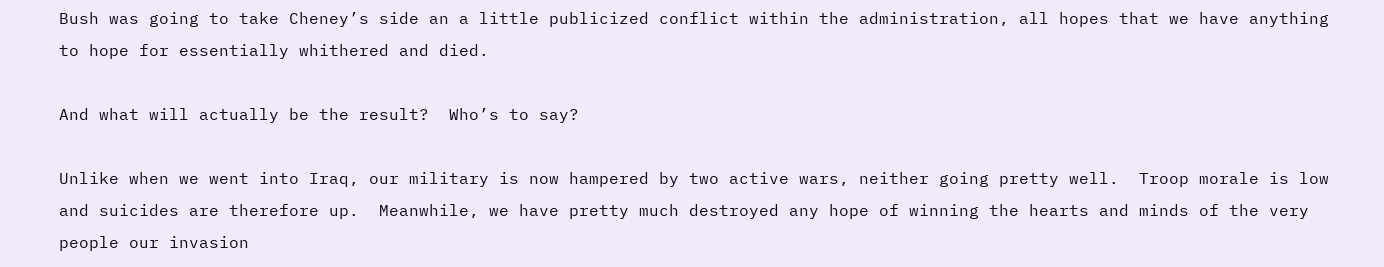Bush was going to take Cheney’s side an a little publicized conflict within the administration, all hopes that we have anything to hope for essentially whithered and died.

And what will actually be the result?  Who’s to say?

Unlike when we went into Iraq, our military is now hampered by two active wars, neither going pretty well.  Troop morale is low and suicides are therefore up.  Meanwhile, we have pretty much destroyed any hope of winning the hearts and minds of the very people our invasion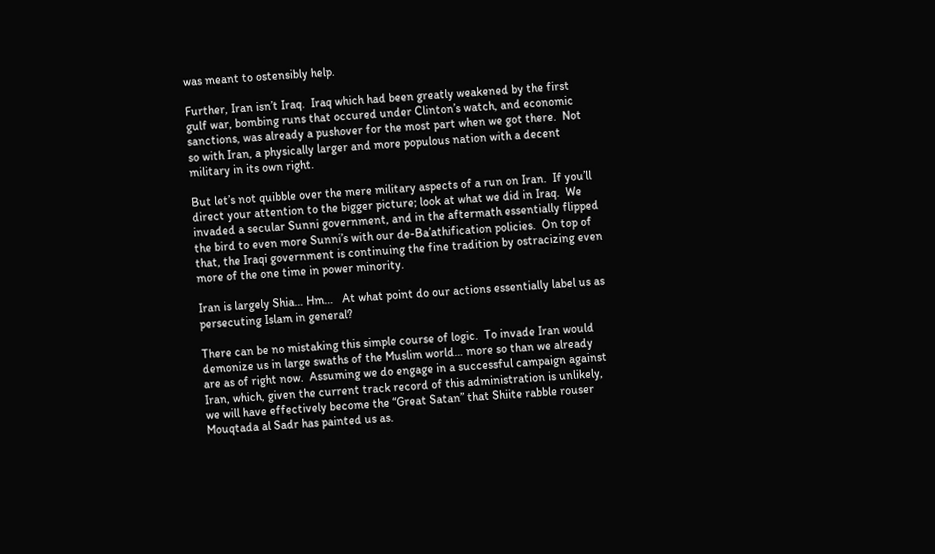was meant to ostensibly help.

Further, Iran isn’t Iraq.  Iraq which had been greatly weakened by the first gulf war, bombing runs that occured under Clinton’s watch, and economic sanctions, was already a pushover for the most part when we got there.  Not so with Iran, a physically larger and more populous nation with a decent military in its own right.

But let’s not quibble over the mere military aspects of a run on Iran.  If you’ll direct your attention to the bigger picture; look at what we did in Iraq.  We invaded a secular Sunni government, and in the aftermath essentially flipped the bird to even more Sunni’s with our de-Ba’athification policies.  On top of that, the Iraqi government is continuing the fine tradition by ostracizing even more of the one time in power minority.

Iran is largely Shia… Hm…   At what point do our actions essentially label us as persecuting Islam in general?

There can be no mistaking this simple course of logic.  To invade Iran would demonize us in large swaths of the Muslim world… more so than we already are as of right now.  Assuming we do engage in a successful campaign against Iran, which, given the current track record of this administration is unlikely, we will have effectively become the “Great Satan” that Shiite rabble rouser Mouqtada al Sadr has painted us as.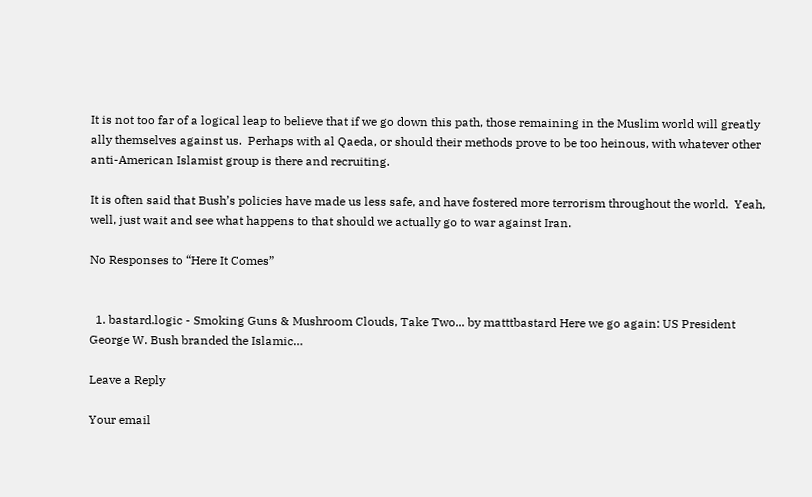It is not too far of a logical leap to believe that if we go down this path, those remaining in the Muslim world will greatly ally themselves against us.  Perhaps with al Qaeda, or should their methods prove to be too heinous, with whatever other anti-American Islamist group is there and recruiting.

It is often said that Bush’s policies have made us less safe, and have fostered more terrorism throughout the world.  Yeah, well, just wait and see what happens to that should we actually go to war against Iran.

No Responses to “Here It Comes”


  1. bastard.logic - Smoking Guns & Mushroom Clouds, Take Two... by matttbastard Here we go again: US President George W. Bush branded the Islamic…

Leave a Reply

Your email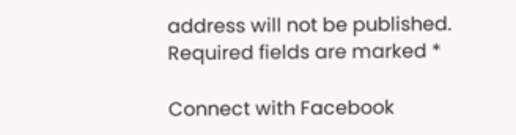address will not be published. Required fields are marked *

Connect with Facebook